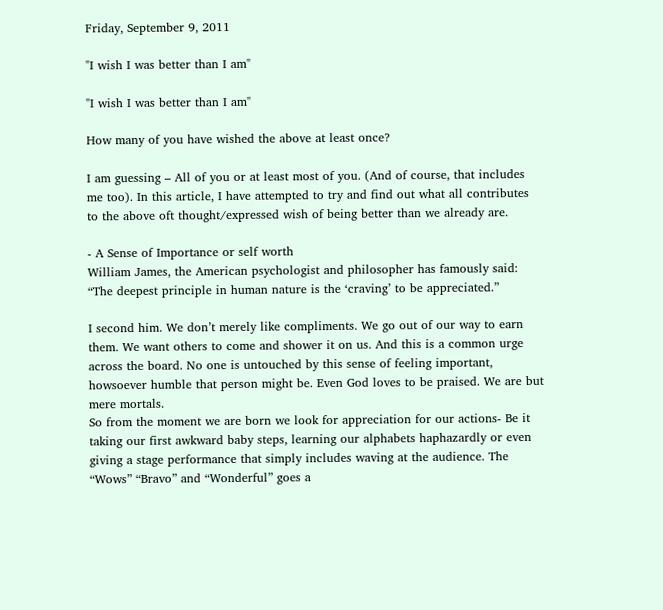Friday, September 9, 2011

"I wish I was better than I am"

"I wish I was better than I am"

How many of you have wished the above at least once?

I am guessing – All of you or at least most of you. (And of course, that includes me too). In this article, I have attempted to try and find out what all contributes to the above oft thought/expressed wish of being better than we already are.

- A Sense of Importance or self worth
William James, the American psychologist and philosopher has famously said: “The deepest principle in human nature is the ‘craving’ to be appreciated.”

I second him. We don’t merely like compliments. We go out of our way to earn them. We want others to come and shower it on us. And this is a common urge across the board. No one is untouched by this sense of feeling important, howsoever humble that person might be. Even God loves to be praised. We are but mere mortals.
So from the moment we are born we look for appreciation for our actions- Be it taking our first awkward baby steps, learning our alphabets haphazardly or even giving a stage performance that simply includes waving at the audience. The “Wows” “Bravo” and “Wonderful” goes a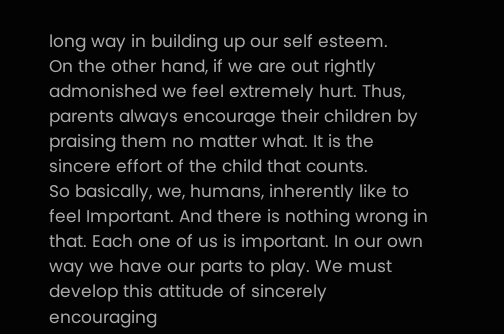long way in building up our self esteem.
On the other hand, if we are out rightly admonished we feel extremely hurt. Thus, parents always encourage their children by praising them no matter what. It is the sincere effort of the child that counts.
So basically, we, humans, inherently like to feel Important. And there is nothing wrong in that. Each one of us is important. In our own way we have our parts to play. We must develop this attitude of sincerely encouraging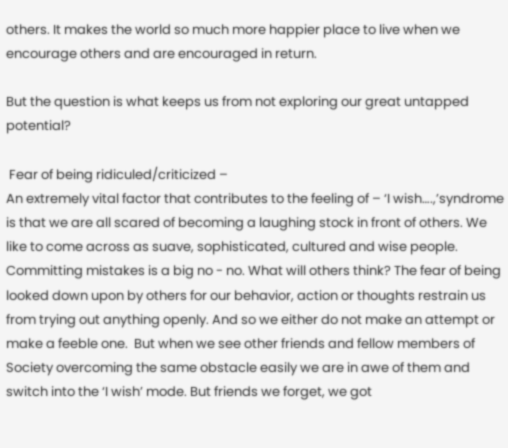others. It makes the world so much more happier place to live when we encourage others and are encouraged in return.

But the question is what keeps us from not exploring our great untapped potential?

 Fear of being ridiculed/criticized –
An extremely vital factor that contributes to the feeling of – ‘I wish….,’syndrome is that we are all scared of becoming a laughing stock in front of others. We like to come across as suave, sophisticated, cultured and wise people. Committing mistakes is a big no - no. What will others think? The fear of being looked down upon by others for our behavior, action or thoughts restrain us from trying out anything openly. And so we either do not make an attempt or make a feeble one.  But when we see other friends and fellow members of Society overcoming the same obstacle easily we are in awe of them and switch into the ‘I wish’ mode. But friends we forget, we got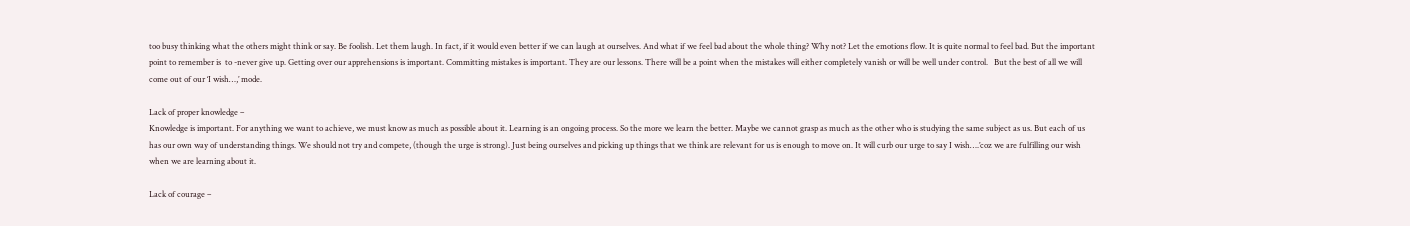too busy thinking what the others might think or say. Be foolish. Let them laugh. In fact, if it would even better if we can laugh at ourselves. And what if we feel bad about the whole thing? Why not? Let the emotions flow. It is quite normal to feel bad. But the important point to remember is  to -never give up. Getting over our apprehensions is important. Committing mistakes is important. They are our lessons. There will be a point when the mistakes will either completely vanish or will be well under control.   But the best of all we will come out of our ‘I wish…,’ mode.

Lack of proper knowledge –
Knowledge is important. For anything we want to achieve, we must know as much as possible about it. Learning is an ongoing process. So the more we learn the better. Maybe we cannot grasp as much as the other who is studying the same subject as us. But each of us has our own way of understanding things. We should not try and compete, (though the urge is strong). Just being ourselves and picking up things that we think are relevant for us is enough to move on. It will curb our urge to say I wish….’coz we are fulfilling our wish when we are learning about it.

Lack of courage –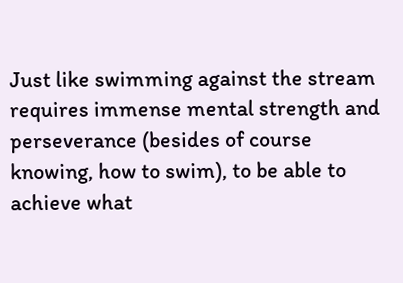Just like swimming against the stream requires immense mental strength and perseverance (besides of course knowing, how to swim), to be able to achieve what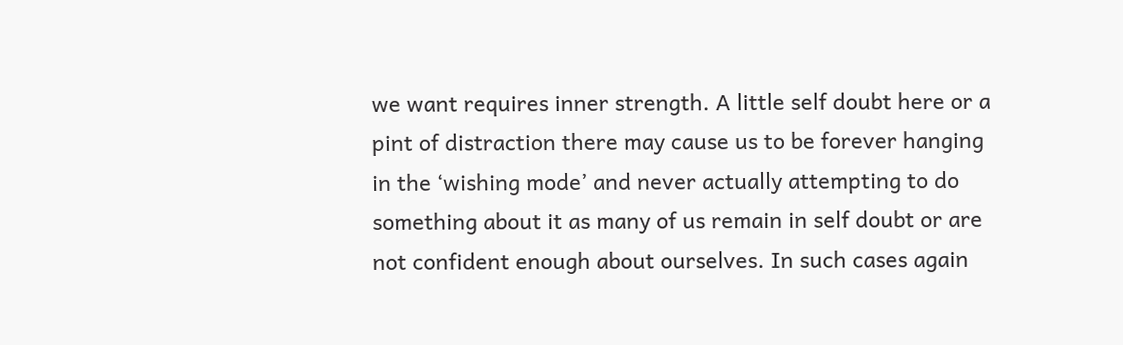we want requires inner strength. A little self doubt here or a pint of distraction there may cause us to be forever hanging in the ‘wishing mode’ and never actually attempting to do something about it as many of us remain in self doubt or are not confident enough about ourselves. In such cases again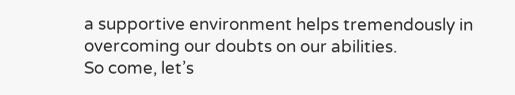a supportive environment helps tremendously in overcoming our doubts on our abilities.
So come, let’s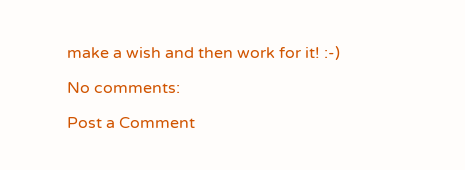make a wish and then work for it! :-)

No comments:

Post a Comment